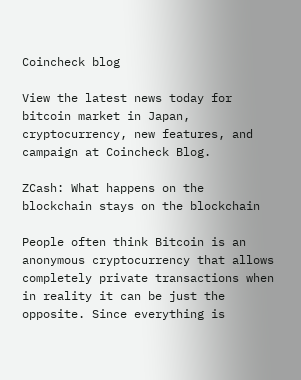Coincheck blog

View the latest news today for bitcoin market in Japan, cryptocurrency, new features, and campaign at Coincheck Blog.

ZCash: What happens on the blockchain stays on the blockchain

People often think Bitcoin is an anonymous cryptocurrency that allows completely private transactions when in reality it can be just the opposite. Since everything is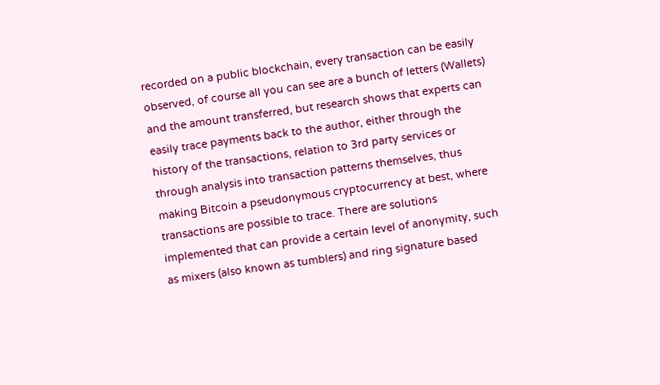recorded on a public blockchain, every transaction can be easily observed, of course all you can see are a bunch of letters (Wallets) and the amount transferred, but research shows that experts can easily trace payments back to the author, either through the history of the transactions, relation to 3rd party services or through analysis into transaction patterns themselves, thus making Bitcoin a pseudonymous cryptocurrency at best, where transactions are possible to trace. There are solutions implemented that can provide a certain level of anonymity, such as mixers (also known as tumblers) and ring signature based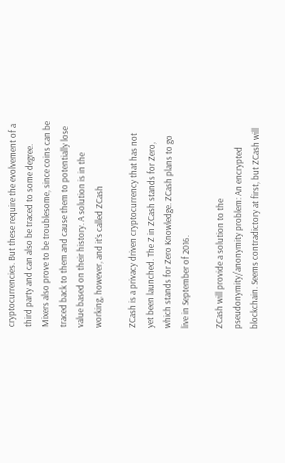cryptocurrencies. But these require the evolvement of a third party and can also be traced to some degree. Mixers also prove to be troublesome, since coins can be traced back to them and cause them to potentially lose value based on their history. A solution is in the working, however, and it’s called ZCash

ZCash is a privacy driven cryptocurrency that has not yet been launched. The Z in ZCash stands for Zero, which stands for Zero Knowledge. ZCash plans to go live in September of 2016.

ZCash will provide a solution to the pseudonymity/anonymity problem: An encrypted blockchain. Seems contradictory at first, but ZCash will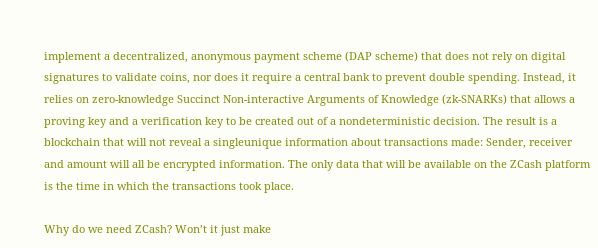implement a decentralized, anonymous payment scheme (DAP scheme) that does not rely on digital signatures to validate coins, nor does it require a central bank to prevent double spending. Instead, it relies on zero-knowledge Succinct Non-interactive Arguments of Knowledge (zk-SNARKs) that allows a proving key and a verification key to be created out of a nondeterministic decision. The result is a blockchain that will not reveal a singleunique information about transactions made: Sender, receiver and amount will all be encrypted information. The only data that will be available on the ZCash platform is the time in which the transactions took place.

Why do we need ZCash? Won’t it just make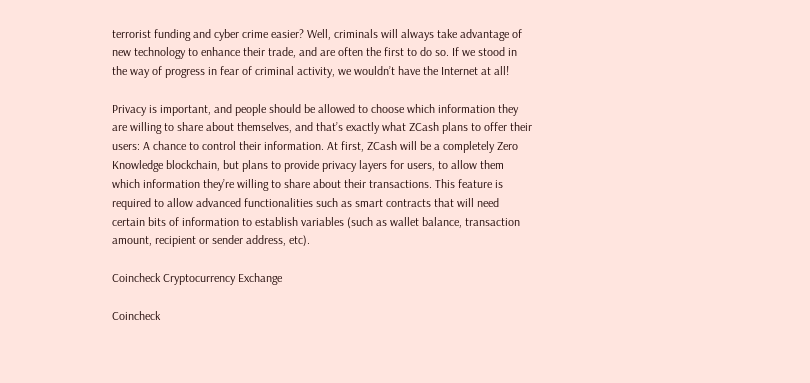terrorist funding and cyber crime easier? Well, criminals will always take advantage of new technology to enhance their trade, and are often the first to do so. If we stood in the way of progress in fear of criminal activity, we wouldn’t have the Internet at all!

Privacy is important, and people should be allowed to choose which information they are willing to share about themselves, and that’s exactly what ZCash plans to offer their users: A chance to control their information. At first, ZCash will be a completely Zero Knowledge blockchain, but plans to provide privacy layers for users, to allow them which information they’re willing to share about their transactions. This feature is required to allow advanced functionalities such as smart contracts that will need certain bits of information to establish variables (such as wallet balance, transaction amount, recipient or sender address, etc).

Coincheck Cryptocurrency Exchange

Coincheck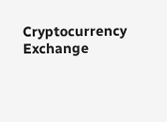Cryptocurrency Exchange